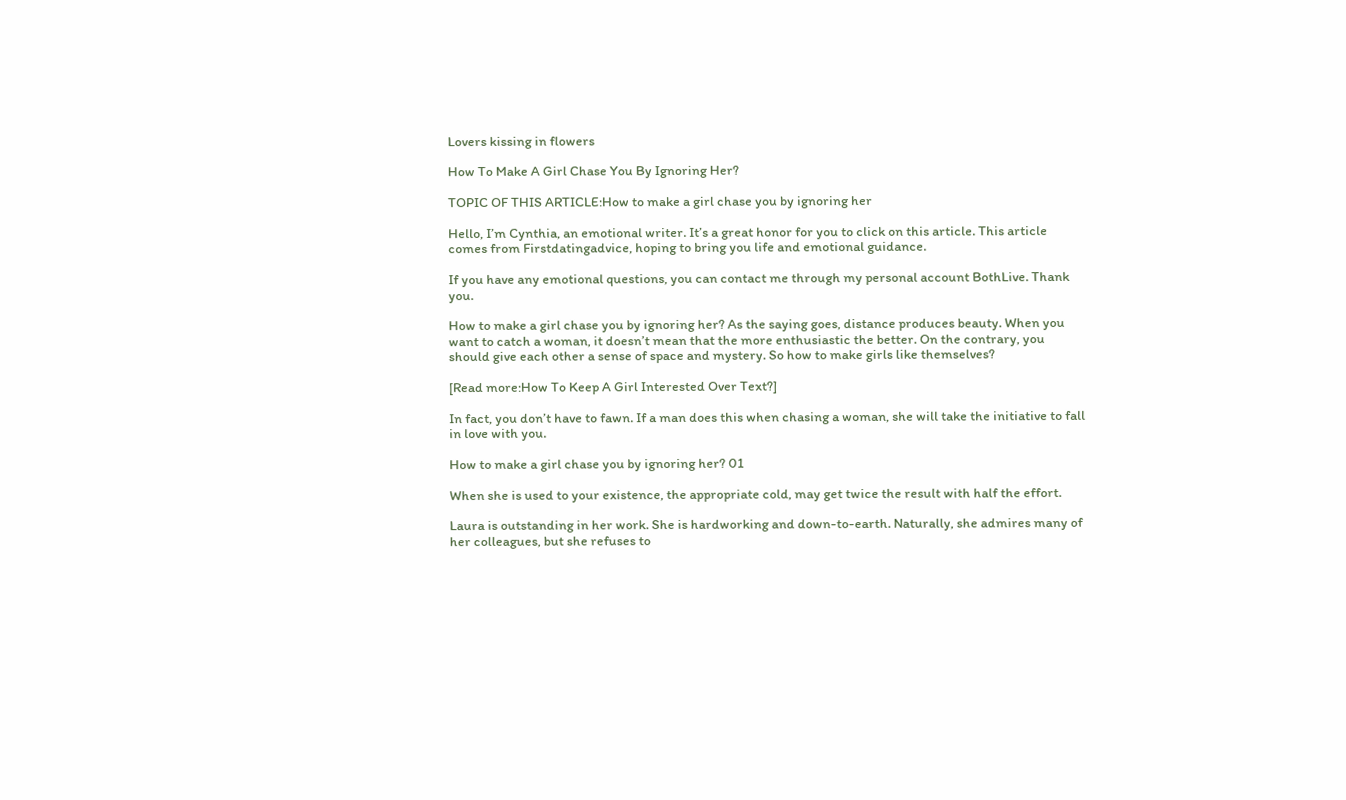Lovers kissing in flowers

How To Make A Girl Chase You By Ignoring Her?

TOPIC OF THIS ARTICLE:How to make a girl chase you by ignoring her

Hello, I’m Cynthia, an emotional writer. It’s a great honor for you to click on this article. This article comes from Firstdatingadvice, hoping to bring you life and emotional guidance.

If you have any emotional questions, you can contact me through my personal account BothLive. Thank you.

How to make a girl chase you by ignoring her? As the saying goes, distance produces beauty. When you want to catch a woman, it doesn’t mean that the more enthusiastic the better. On the contrary, you should give each other a sense of space and mystery. So how to make girls like themselves?

[Read more:How To Keep A Girl Interested Over Text?]

In fact, you don’t have to fawn. If a man does this when chasing a woman, she will take the initiative to fall in love with you.

How to make a girl chase you by ignoring her? 01

When she is used to your existence, the appropriate cold, may get twice the result with half the effort.

Laura is outstanding in her work. She is hardworking and down-to-earth. Naturally, she admires many of her colleagues, but she refuses to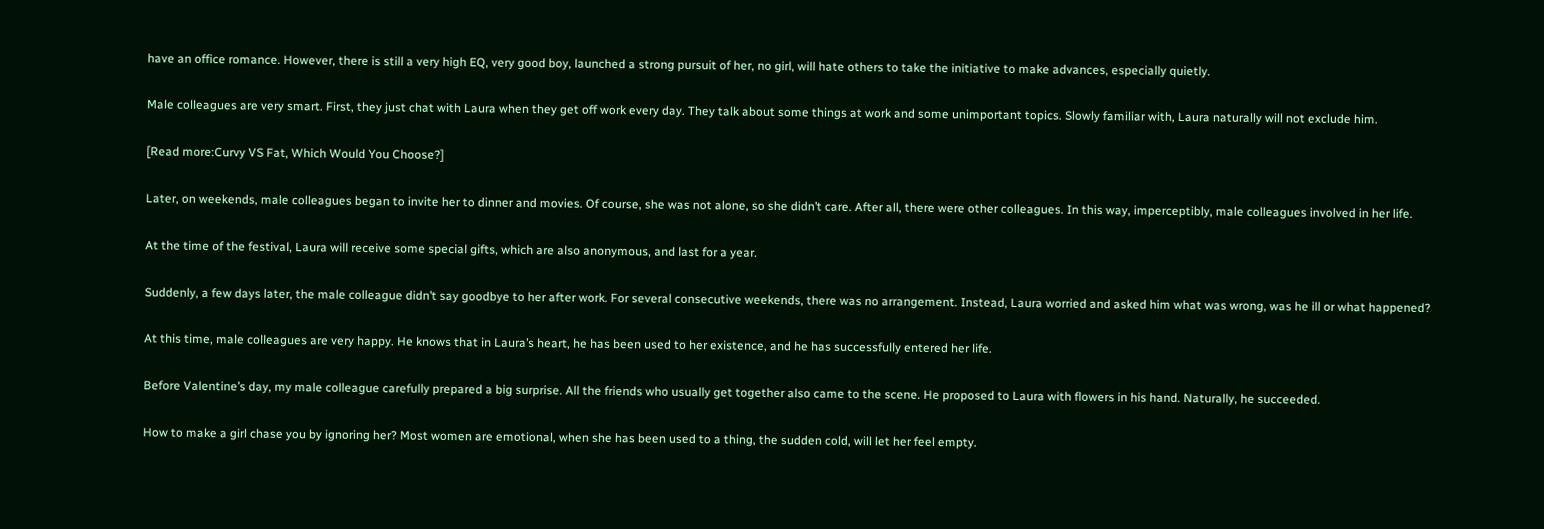have an office romance. However, there is still a very high EQ, very good boy, launched a strong pursuit of her, no girl, will hate others to take the initiative to make advances, especially quietly.

Male colleagues are very smart. First, they just chat with Laura when they get off work every day. They talk about some things at work and some unimportant topics. Slowly familiar with, Laura naturally will not exclude him.

[Read more:Curvy VS Fat, Which Would You Choose?]

Later, on weekends, male colleagues began to invite her to dinner and movies. Of course, she was not alone, so she didn’t care. After all, there were other colleagues. In this way, imperceptibly, male colleagues involved in her life.

At the time of the festival, Laura will receive some special gifts, which are also anonymous, and last for a year.

Suddenly, a few days later, the male colleague didn’t say goodbye to her after work. For several consecutive weekends, there was no arrangement. Instead, Laura worried and asked him what was wrong, was he ill or what happened?

At this time, male colleagues are very happy. He knows that in Laura’s heart, he has been used to her existence, and he has successfully entered her life.

Before Valentine’s day, my male colleague carefully prepared a big surprise. All the friends who usually get together also came to the scene. He proposed to Laura with flowers in his hand. Naturally, he succeeded.

How to make a girl chase you by ignoring her? Most women are emotional, when she has been used to a thing, the sudden cold, will let her feel empty.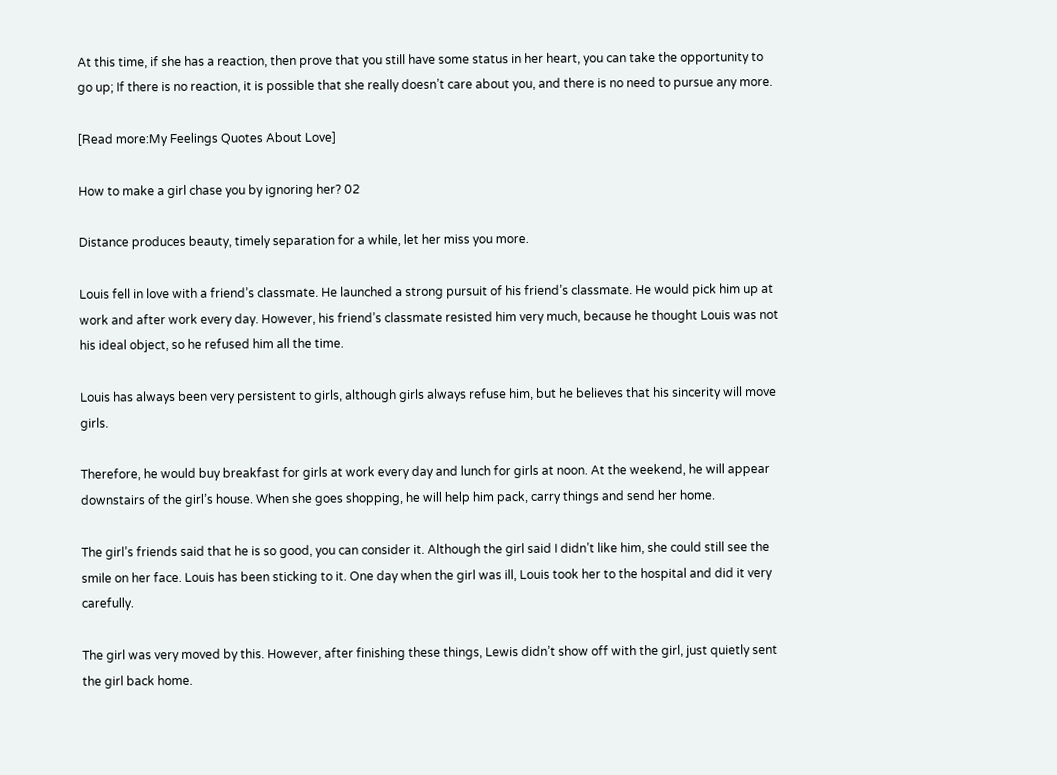At this time, if she has a reaction, then prove that you still have some status in her heart, you can take the opportunity to go up; If there is no reaction, it is possible that she really doesn’t care about you, and there is no need to pursue any more.

[Read more:My Feelings Quotes About Love]

How to make a girl chase you by ignoring her? 02

Distance produces beauty, timely separation for a while, let her miss you more.

Louis fell in love with a friend’s classmate. He launched a strong pursuit of his friend’s classmate. He would pick him up at work and after work every day. However, his friend’s classmate resisted him very much, because he thought Louis was not his ideal object, so he refused him all the time.

Louis has always been very persistent to girls, although girls always refuse him, but he believes that his sincerity will move girls.

Therefore, he would buy breakfast for girls at work every day and lunch for girls at noon. At the weekend, he will appear downstairs of the girl’s house. When she goes shopping, he will help him pack, carry things and send her home.

The girl’s friends said that he is so good, you can consider it. Although the girl said I didn’t like him, she could still see the smile on her face. Louis has been sticking to it. One day when the girl was ill, Louis took her to the hospital and did it very carefully.

The girl was very moved by this. However, after finishing these things, Lewis didn’t show off with the girl, just quietly sent the girl back home.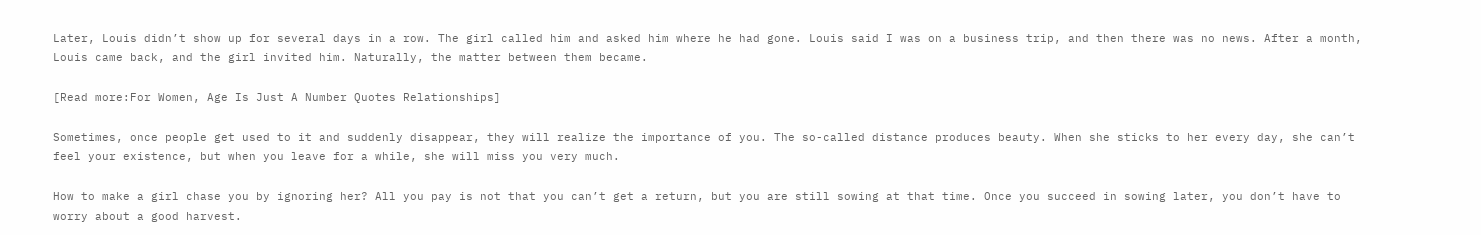Later, Louis didn’t show up for several days in a row. The girl called him and asked him where he had gone. Louis said I was on a business trip, and then there was no news. After a month, Louis came back, and the girl invited him. Naturally, the matter between them became.

[Read more:For Women, Age Is Just A Number Quotes Relationships]

Sometimes, once people get used to it and suddenly disappear, they will realize the importance of you. The so-called distance produces beauty. When she sticks to her every day, she can’t feel your existence, but when you leave for a while, she will miss you very much.

How to make a girl chase you by ignoring her? All you pay is not that you can’t get a return, but you are still sowing at that time. Once you succeed in sowing later, you don’t have to worry about a good harvest.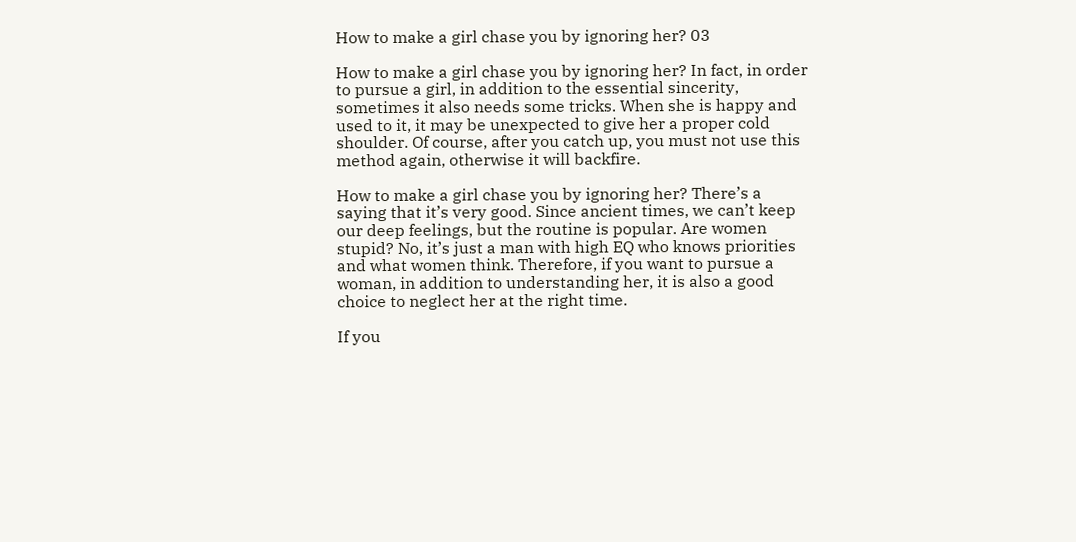How to make a girl chase you by ignoring her? 03

How to make a girl chase you by ignoring her? In fact, in order to pursue a girl, in addition to the essential sincerity, sometimes it also needs some tricks. When she is happy and used to it, it may be unexpected to give her a proper cold shoulder. Of course, after you catch up, you must not use this method again, otherwise it will backfire.

How to make a girl chase you by ignoring her? There’s a saying that it’s very good. Since ancient times, we can’t keep our deep feelings, but the routine is popular. Are women stupid? No, it’s just a man with high EQ who knows priorities and what women think. Therefore, if you want to pursue a woman, in addition to understanding her, it is also a good choice to neglect her at the right time.

If you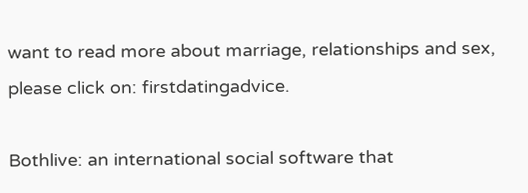want to read more about marriage, relationships and sex, please click on: firstdatingadvice.

Bothlive: an international social software that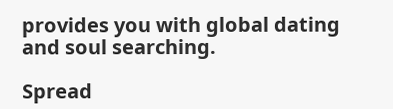provides you with global dating and soul searching.

Spread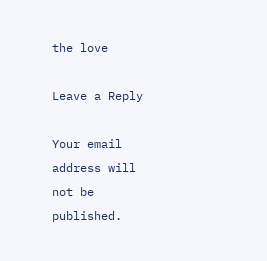the love

Leave a Reply

Your email address will not be published.